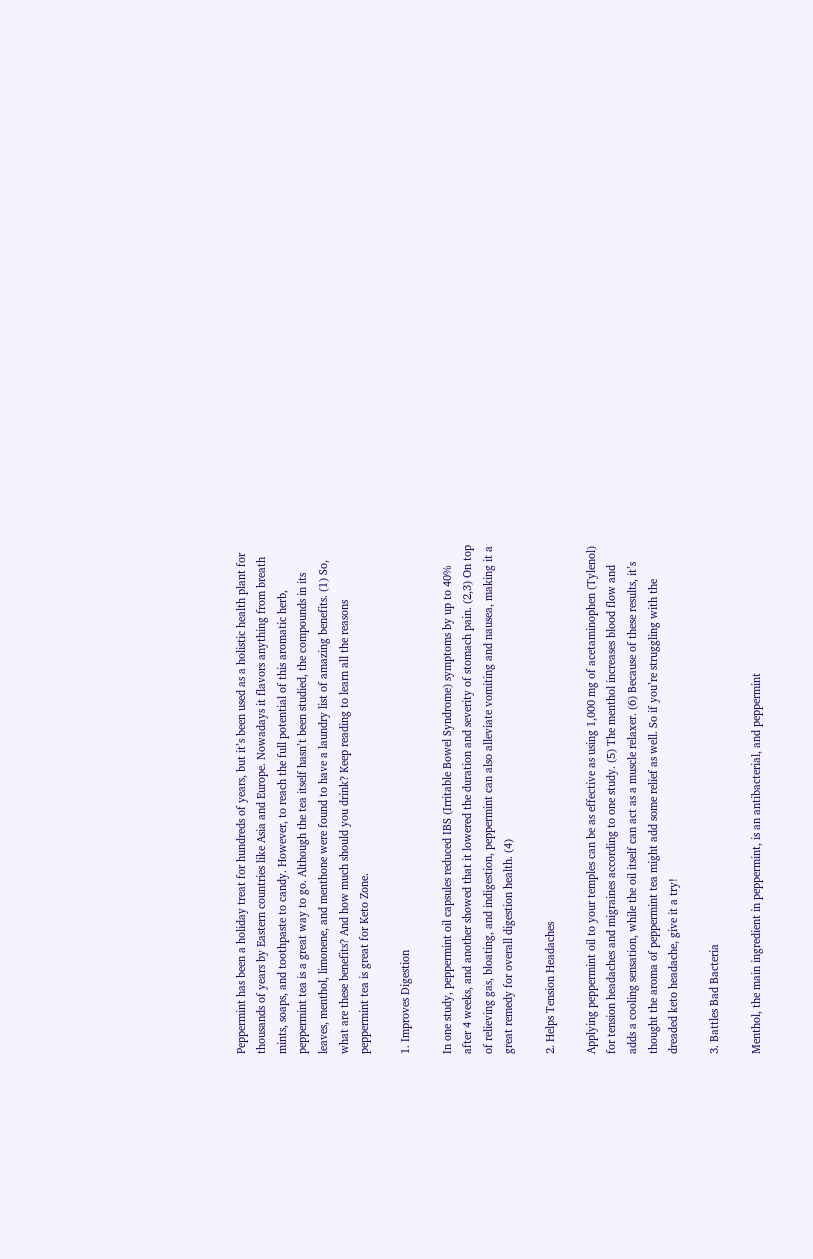Peppermint has been a holiday treat for hundreds of years, but it’s been used as a holistic health plant for thousands of years by Eastern countries like Asia and Europe. Nowadays it flavors anything from breath mints, soaps, and toothpaste to candy. However, to reach the full potential of this aromatic herb, peppermint tea is a great way to go. Although the tea itself hasn’t been studied, the compounds in its leaves, menthol, limonene, and menthone were found to have a laundry list of amazing benefits. (1) So, what are these benefits? And how much should you drink? Keep reading to learn all the reasons peppermint tea is great for Keto Zone.

1. Improves Digestion

In one study, peppermint oil capsules reduced IBS (Irritable Bowel Syndrome) symptoms by up to 40% after 4 weeks, and another showed that it lowered the duration and severity of stomach pain. (2,3) On top of relieving gas, bloating, and indigestion, peppermint can also alleviate vomiting and nausea, making it a great remedy for overall digestion health. (4)

2. Helps Tension Headaches

Applying peppermint oil to your temples can be as effective as using 1,000 mg of acetaminophen (Tylenol) for tension headaches and migraines according to one study. (5) The menthol increases blood flow and adds a cooling sensation, while the oil itself can act as a muscle relaxer. (6) Because of these results, it’s thought the aroma of peppermint tea might add some relief as well. So if you’re struggling with the dreaded keto headache, give it a try!

3. Battles Bad Bacteria

Menthol, the main ingredient in peppermint, is an antibacterial, and peppermint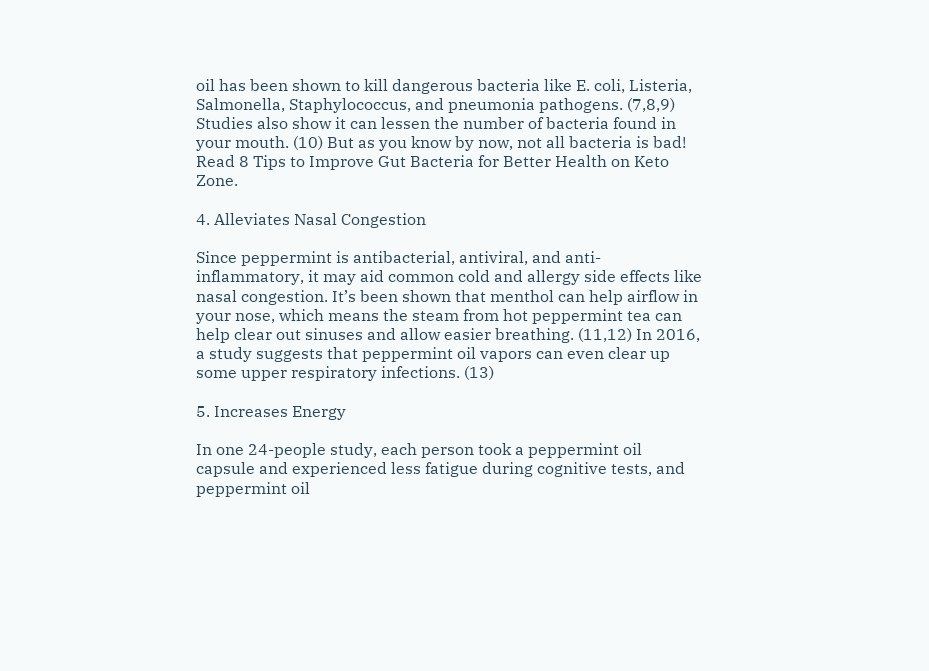oil has been shown to kill dangerous bacteria like E. coli, Listeria, Salmonella, Staphylococcus, and pneumonia pathogens. (7,8,9) Studies also show it can lessen the number of bacteria found in your mouth. (10) But as you know by now, not all bacteria is bad! Read 8 Tips to Improve Gut Bacteria for Better Health on Keto Zone.

4. Alleviates Nasal Congestion

Since peppermint is antibacterial, antiviral, and anti-inflammatory, it may aid common cold and allergy side effects like nasal congestion. It’s been shown that menthol can help airflow in your nose, which means the steam from hot peppermint tea can help clear out sinuses and allow easier breathing. (11,12) In 2016, a study suggests that peppermint oil vapors can even clear up some upper respiratory infections. (13)

5. Increases Energy

In one 24-people study, each person took a peppermint oil capsule and experienced less fatigue during cognitive tests, and peppermint oil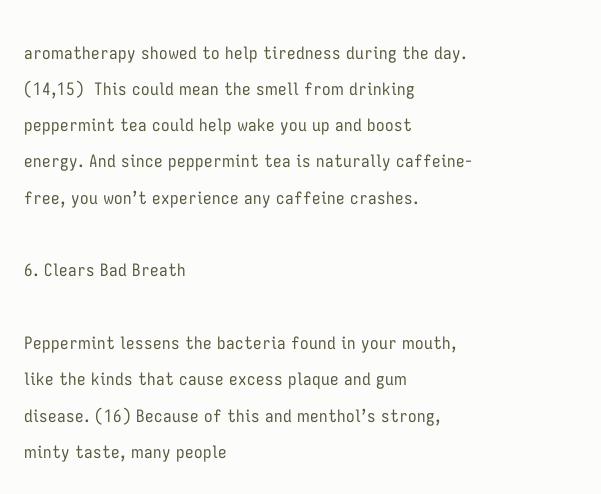aromatherapy showed to help tiredness during the day. (14,15)  This could mean the smell from drinking peppermint tea could help wake you up and boost energy. And since peppermint tea is naturally caffeine-free, you won’t experience any caffeine crashes.

6. Clears Bad Breath

Peppermint lessens the bacteria found in your mouth, like the kinds that cause excess plaque and gum disease. (16) Because of this and menthol’s strong, minty taste, many people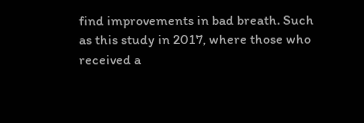find improvements in bad breath. Such as this study in 2017, where those who received a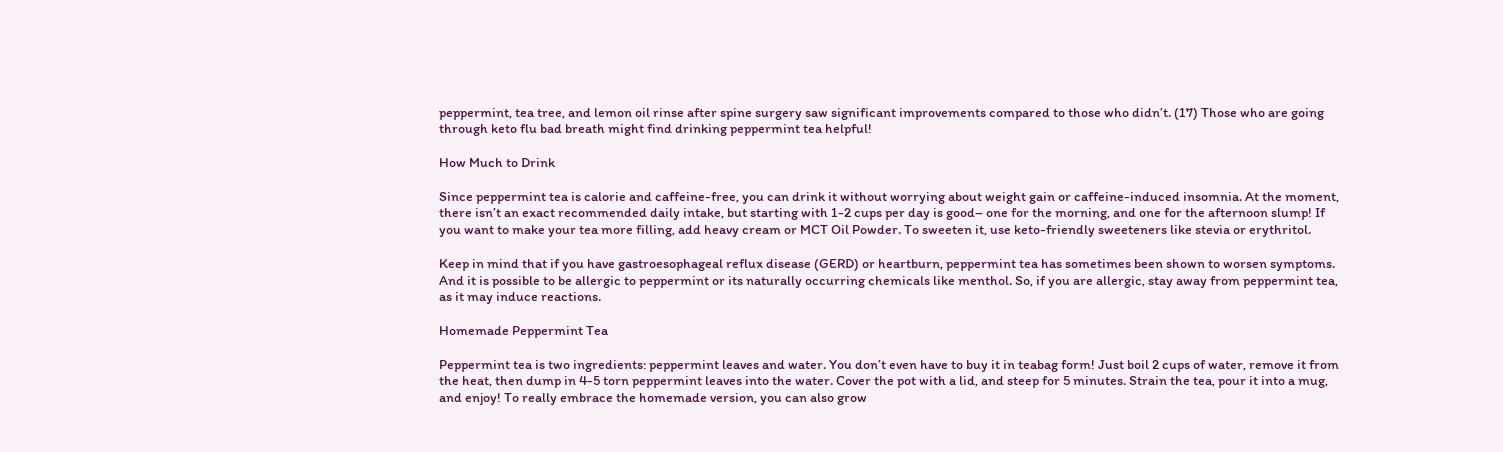peppermint, tea tree, and lemon oil rinse after spine surgery saw significant improvements compared to those who didn’t. (17) Those who are going through keto flu bad breath might find drinking peppermint tea helpful!

How Much to Drink

Since peppermint tea is calorie and caffeine-free, you can drink it without worrying about weight gain or caffeine-induced insomnia. At the moment, there isn’t an exact recommended daily intake, but starting with 1-2 cups per day is good– one for the morning, and one for the afternoon slump! If you want to make your tea more filling, add heavy cream or MCT Oil Powder. To sweeten it, use keto-friendly sweeteners like stevia or erythritol.

Keep in mind that if you have gastroesophageal reflux disease (GERD) or heartburn, peppermint tea has sometimes been shown to worsen symptoms. And it is possible to be allergic to peppermint or its naturally occurring chemicals like menthol. So, if you are allergic, stay away from peppermint tea, as it may induce reactions.

Homemade Peppermint Tea

Peppermint tea is two ingredients: peppermint leaves and water. You don’t even have to buy it in teabag form! Just boil 2 cups of water, remove it from the heat, then dump in 4-5 torn peppermint leaves into the water. Cover the pot with a lid, and steep for 5 minutes. Strain the tea, pour it into a mug, and enjoy! To really embrace the homemade version, you can also grow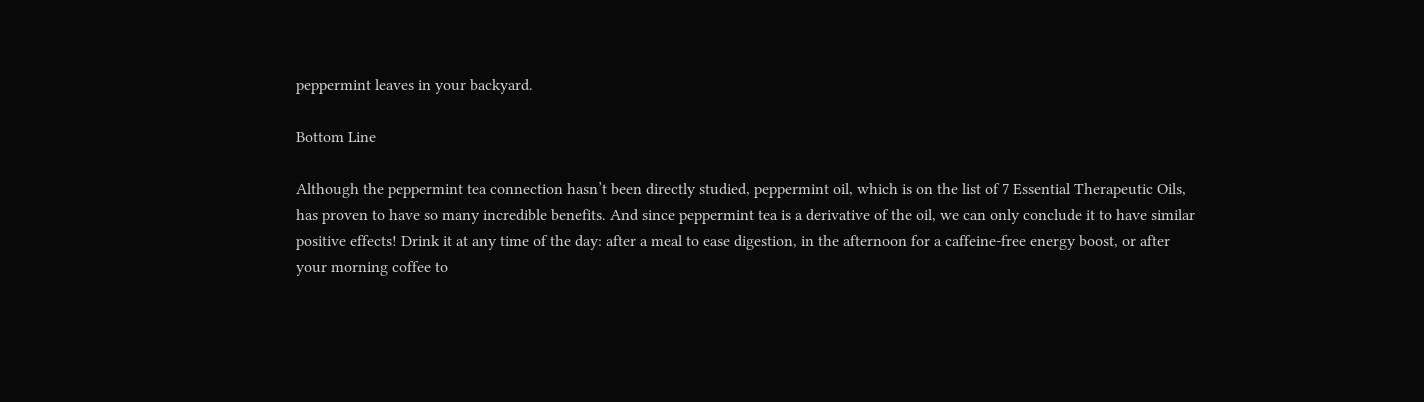peppermint leaves in your backyard.

Bottom Line

Although the peppermint tea connection hasn’t been directly studied, peppermint oil, which is on the list of 7 Essential Therapeutic Oils, has proven to have so many incredible benefits. And since peppermint tea is a derivative of the oil, we can only conclude it to have similar positive effects! Drink it at any time of the day: after a meal to ease digestion, in the afternoon for a caffeine-free energy boost, or after your morning coffee to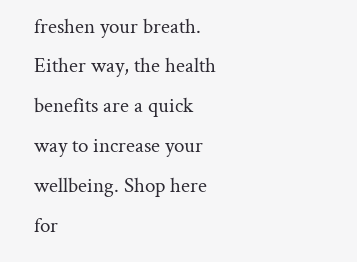freshen your breath. Either way, the health benefits are a quick way to increase your wellbeing. Shop here for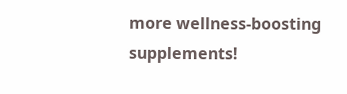more wellness-boosting supplements!